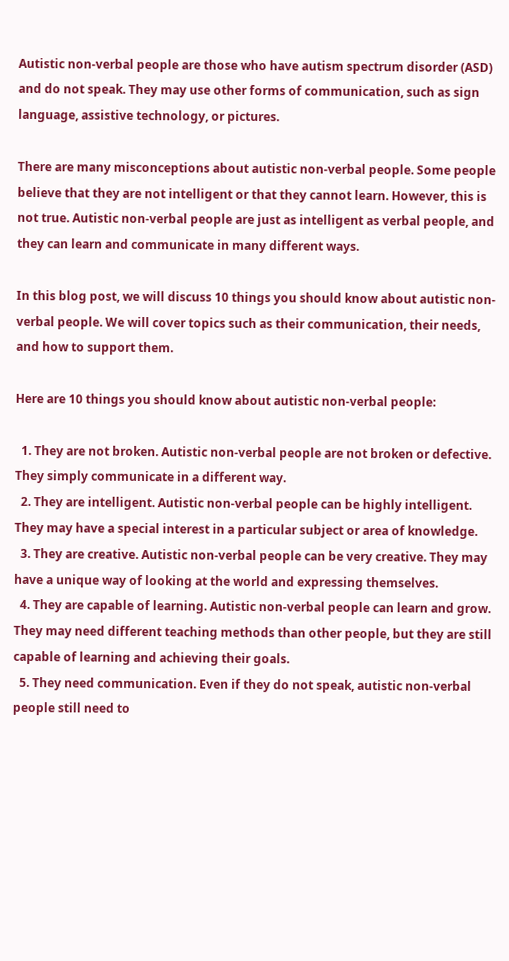Autistic non-verbal people are those who have autism spectrum disorder (ASD) and do not speak. They may use other forms of communication, such as sign language, assistive technology, or pictures.

There are many misconceptions about autistic non-verbal people. Some people believe that they are not intelligent or that they cannot learn. However, this is not true. Autistic non-verbal people are just as intelligent as verbal people, and they can learn and communicate in many different ways.

In this blog post, we will discuss 10 things you should know about autistic non-verbal people. We will cover topics such as their communication, their needs, and how to support them.

Here are 10 things you should know about autistic non-verbal people:

  1. They are not broken. Autistic non-verbal people are not broken or defective. They simply communicate in a different way.
  2. They are intelligent. Autistic non-verbal people can be highly intelligent. They may have a special interest in a particular subject or area of knowledge.
  3. They are creative. Autistic non-verbal people can be very creative. They may have a unique way of looking at the world and expressing themselves.
  4. They are capable of learning. Autistic non-verbal people can learn and grow. They may need different teaching methods than other people, but they are still capable of learning and achieving their goals.
  5. They need communication. Even if they do not speak, autistic non-verbal people still need to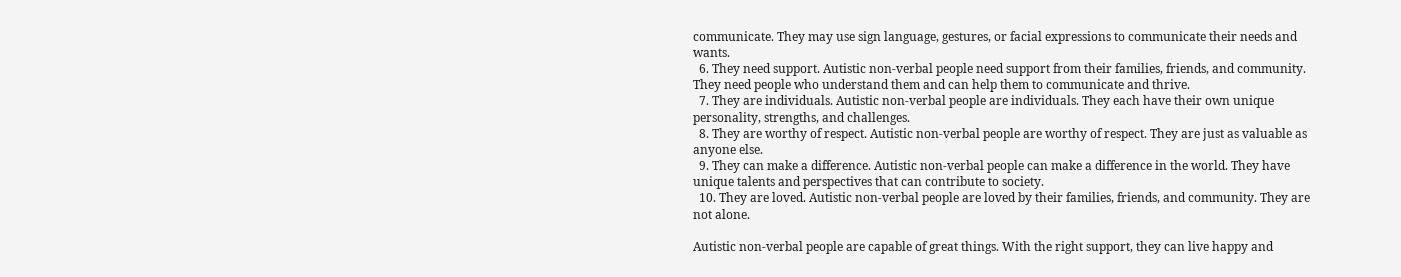communicate. They may use sign language, gestures, or facial expressions to communicate their needs and wants.
  6. They need support. Autistic non-verbal people need support from their families, friends, and community. They need people who understand them and can help them to communicate and thrive.
  7. They are individuals. Autistic non-verbal people are individuals. They each have their own unique personality, strengths, and challenges.
  8. They are worthy of respect. Autistic non-verbal people are worthy of respect. They are just as valuable as anyone else.
  9. They can make a difference. Autistic non-verbal people can make a difference in the world. They have unique talents and perspectives that can contribute to society.
  10. They are loved. Autistic non-verbal people are loved by their families, friends, and community. They are not alone.

Autistic non-verbal people are capable of great things. With the right support, they can live happy and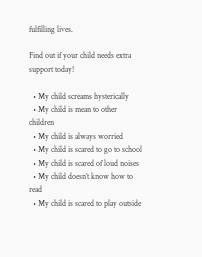fulfilling lives.

Find out if your child needs extra support today!

  • My child screams hysterically
  • My child is mean to other children
  • My child is always worried
  • My child is scared to go to school
  • My child is scared of loud noises
  • My child doesn’t know how to read
  • My child is scared to play outside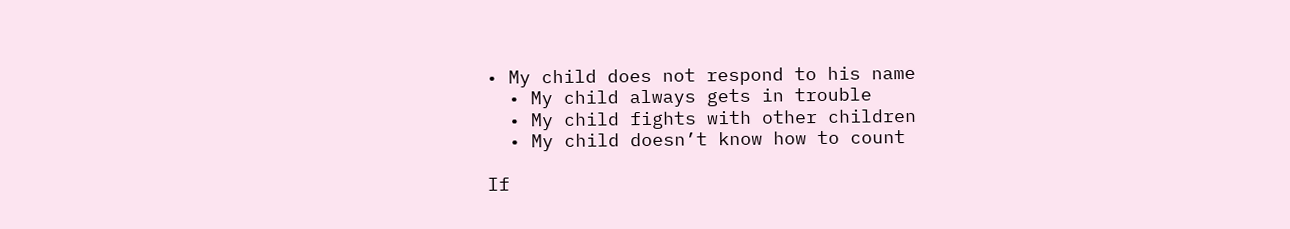• My child does not respond to his name
  • My child always gets in trouble
  • My child fights with other children
  • My child doesn’t know how to count

If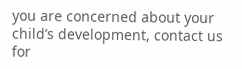you are concerned about your child’s development, contact us for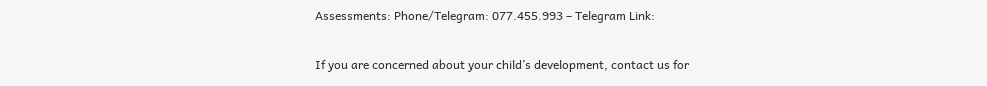Assessments: Phone/Telegram: 077.455.993 – Telegram Link:

If you are concerned about your child’s development, contact us for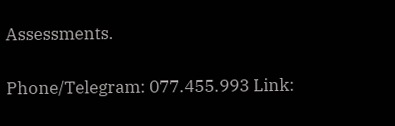Assessments.

Phone/Telegram: 077.455.993 Link: